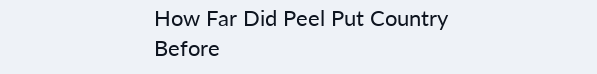How Far Did Peel Put Country Before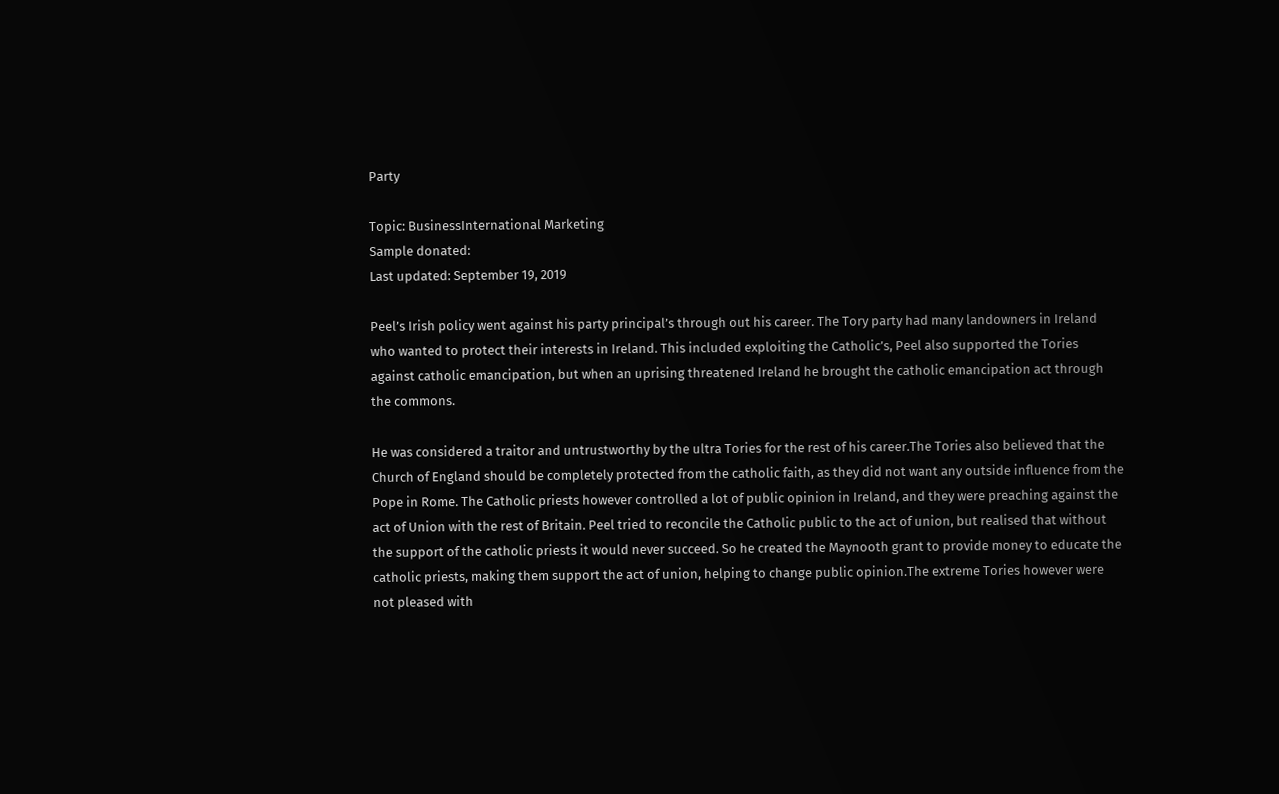Party

Topic: BusinessInternational Marketing
Sample donated:
Last updated: September 19, 2019

Peel’s Irish policy went against his party principal’s through out his career. The Tory party had many landowners in Ireland who wanted to protect their interests in Ireland. This included exploiting the Catholic’s, Peel also supported the Tories against catholic emancipation, but when an uprising threatened Ireland he brought the catholic emancipation act through the commons.

He was considered a traitor and untrustworthy by the ultra Tories for the rest of his career.The Tories also believed that the Church of England should be completely protected from the catholic faith, as they did not want any outside influence from the Pope in Rome. The Catholic priests however controlled a lot of public opinion in Ireland, and they were preaching against the act of Union with the rest of Britain. Peel tried to reconcile the Catholic public to the act of union, but realised that without the support of the catholic priests it would never succeed. So he created the Maynooth grant to provide money to educate the catholic priests, making them support the act of union, helping to change public opinion.The extreme Tories however were not pleased with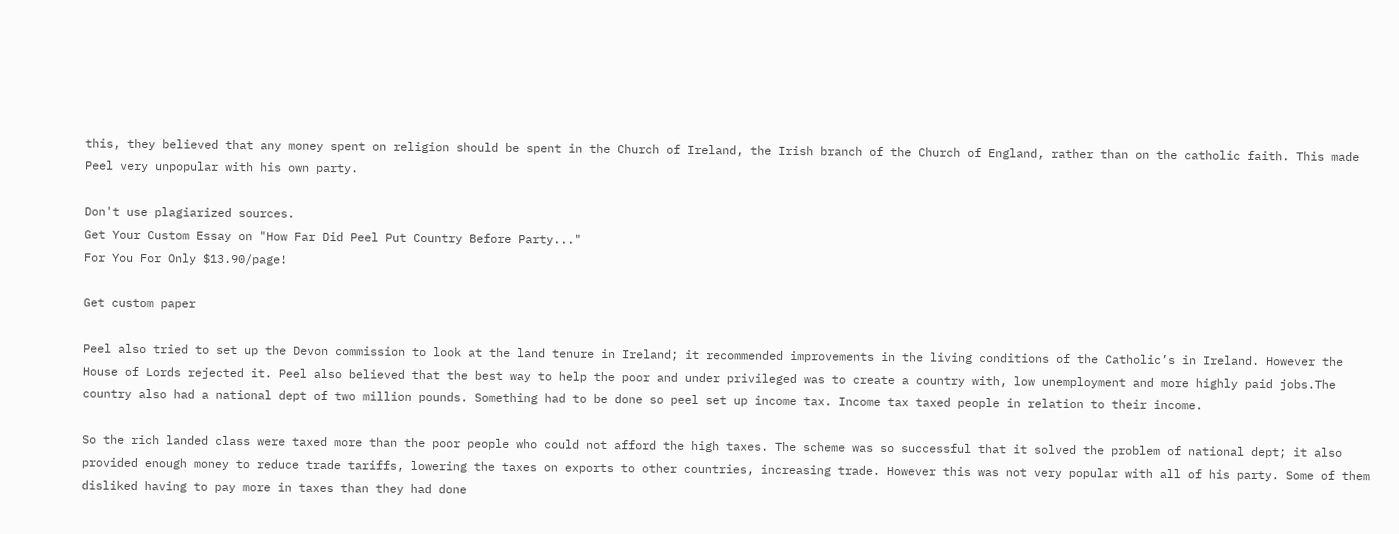this, they believed that any money spent on religion should be spent in the Church of Ireland, the Irish branch of the Church of England, rather than on the catholic faith. This made Peel very unpopular with his own party.

Don't use plagiarized sources.
Get Your Custom Essay on "How Far Did Peel Put Country Before Party..."
For You For Only $13.90/page!

Get custom paper

Peel also tried to set up the Devon commission to look at the land tenure in Ireland; it recommended improvements in the living conditions of the Catholic’s in Ireland. However the House of Lords rejected it. Peel also believed that the best way to help the poor and under privileged was to create a country with, low unemployment and more highly paid jobs.The country also had a national dept of two million pounds. Something had to be done so peel set up income tax. Income tax taxed people in relation to their income.

So the rich landed class were taxed more than the poor people who could not afford the high taxes. The scheme was so successful that it solved the problem of national dept; it also provided enough money to reduce trade tariffs, lowering the taxes on exports to other countries, increasing trade. However this was not very popular with all of his party. Some of them disliked having to pay more in taxes than they had done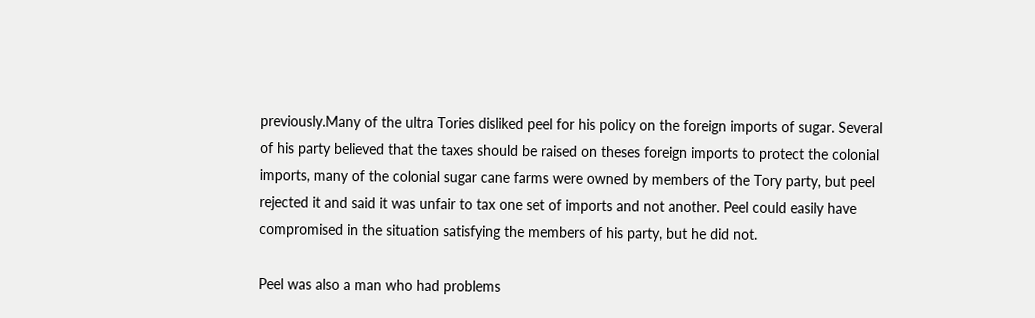previously.Many of the ultra Tories disliked peel for his policy on the foreign imports of sugar. Several of his party believed that the taxes should be raised on theses foreign imports to protect the colonial imports, many of the colonial sugar cane farms were owned by members of the Tory party, but peel rejected it and said it was unfair to tax one set of imports and not another. Peel could easily have compromised in the situation satisfying the members of his party, but he did not.

Peel was also a man who had problems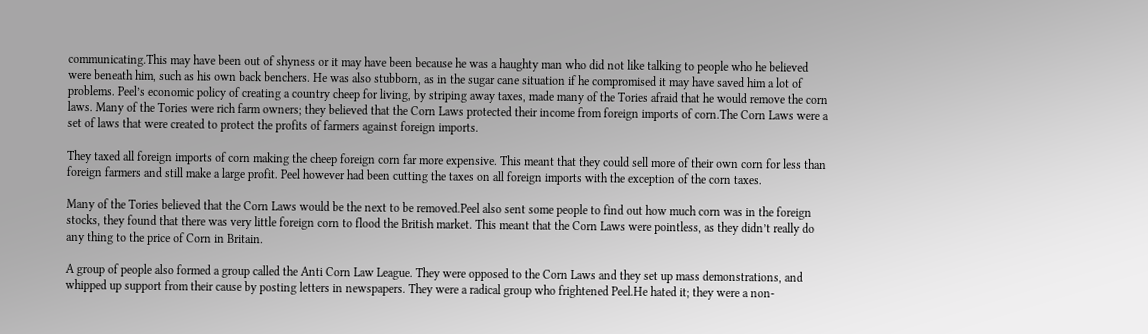communicating.This may have been out of shyness or it may have been because he was a haughty man who did not like talking to people who he believed were beneath him, such as his own back benchers. He was also stubborn, as in the sugar cane situation if he compromised it may have saved him a lot of problems. Peel’s economic policy of creating a country cheep for living, by striping away taxes, made many of the Tories afraid that he would remove the corn laws. Many of the Tories were rich farm owners; they believed that the Corn Laws protected their income from foreign imports of corn.The Corn Laws were a set of laws that were created to protect the profits of farmers against foreign imports.

They taxed all foreign imports of corn making the cheep foreign corn far more expensive. This meant that they could sell more of their own corn for less than foreign farmers and still make a large profit. Peel however had been cutting the taxes on all foreign imports with the exception of the corn taxes.

Many of the Tories believed that the Corn Laws would be the next to be removed.Peel also sent some people to find out how much corn was in the foreign stocks, they found that there was very little foreign corn to flood the British market. This meant that the Corn Laws were pointless, as they didn’t really do any thing to the price of Corn in Britain.

A group of people also formed a group called the Anti Corn Law League. They were opposed to the Corn Laws and they set up mass demonstrations, and whipped up support from their cause by posting letters in newspapers. They were a radical group who frightened Peel.He hated it; they were a non-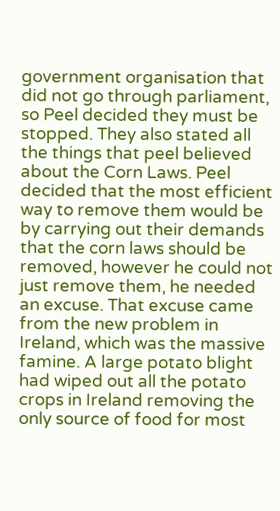government organisation that did not go through parliament, so Peel decided they must be stopped. They also stated all the things that peel believed about the Corn Laws. Peel decided that the most efficient way to remove them would be by carrying out their demands that the corn laws should be removed, however he could not just remove them, he needed an excuse. That excuse came from the new problem in Ireland, which was the massive famine. A large potato blight had wiped out all the potato crops in Ireland removing the only source of food for most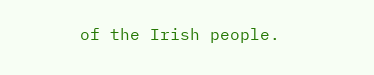of the Irish people.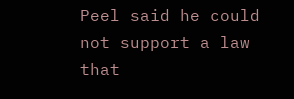Peel said he could not support a law that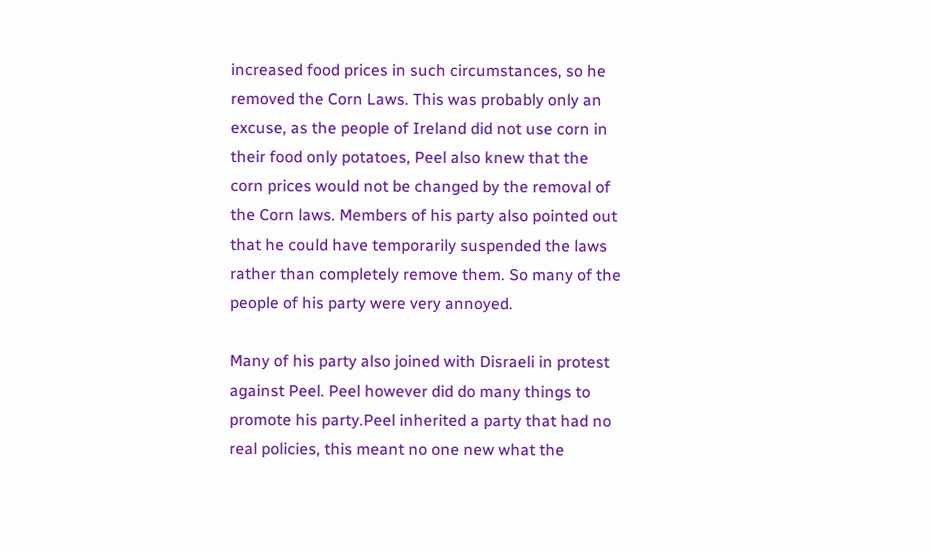increased food prices in such circumstances, so he removed the Corn Laws. This was probably only an excuse, as the people of Ireland did not use corn in their food only potatoes, Peel also knew that the corn prices would not be changed by the removal of the Corn laws. Members of his party also pointed out that he could have temporarily suspended the laws rather than completely remove them. So many of the people of his party were very annoyed.

Many of his party also joined with Disraeli in protest against Peel. Peel however did do many things to promote his party.Peel inherited a party that had no real policies, this meant no one new what the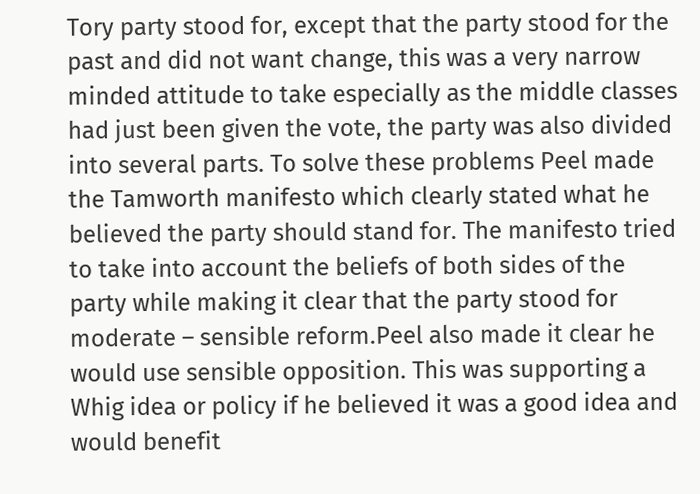Tory party stood for, except that the party stood for the past and did not want change, this was a very narrow minded attitude to take especially as the middle classes had just been given the vote, the party was also divided into several parts. To solve these problems Peel made the Tamworth manifesto which clearly stated what he believed the party should stand for. The manifesto tried to take into account the beliefs of both sides of the party while making it clear that the party stood for moderate – sensible reform.Peel also made it clear he would use sensible opposition. This was supporting a Whig idea or policy if he believed it was a good idea and would benefit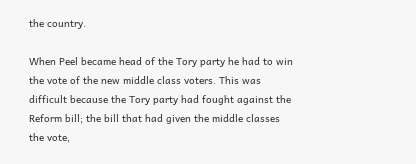the country.

When Peel became head of the Tory party he had to win the vote of the new middle class voters. This was difficult because the Tory party had fought against the Reform bill; the bill that had given the middle classes the vote,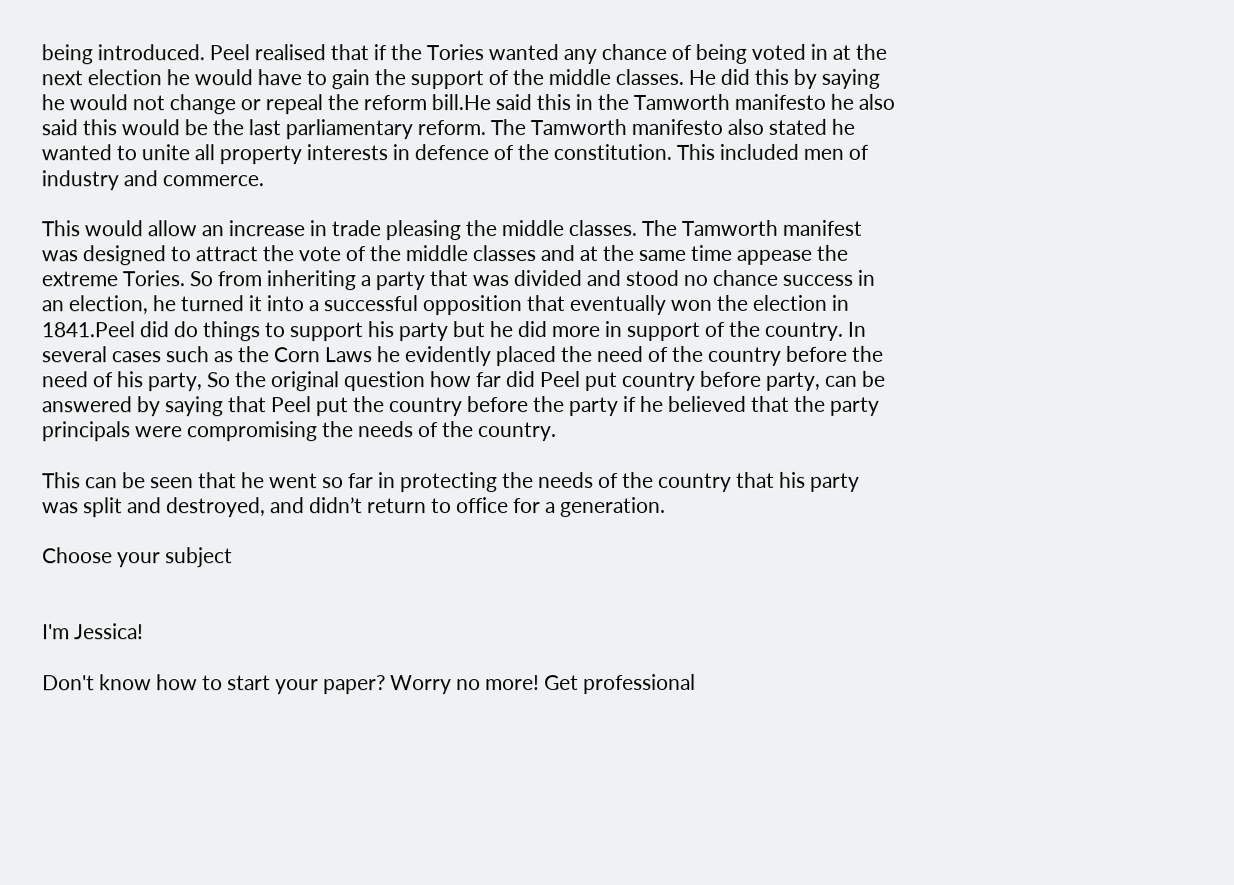being introduced. Peel realised that if the Tories wanted any chance of being voted in at the next election he would have to gain the support of the middle classes. He did this by saying he would not change or repeal the reform bill.He said this in the Tamworth manifesto he also said this would be the last parliamentary reform. The Tamworth manifesto also stated he wanted to unite all property interests in defence of the constitution. This included men of industry and commerce.

This would allow an increase in trade pleasing the middle classes. The Tamworth manifest was designed to attract the vote of the middle classes and at the same time appease the extreme Tories. So from inheriting a party that was divided and stood no chance success in an election, he turned it into a successful opposition that eventually won the election in 1841.Peel did do things to support his party but he did more in support of the country. In several cases such as the Corn Laws he evidently placed the need of the country before the need of his party, So the original question how far did Peel put country before party, can be answered by saying that Peel put the country before the party if he believed that the party principals were compromising the needs of the country.

This can be seen that he went so far in protecting the needs of the country that his party was split and destroyed, and didn’t return to office for a generation.

Choose your subject


I'm Jessica!

Don't know how to start your paper? Worry no more! Get professional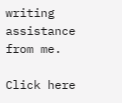writing assistance from me.

Click here